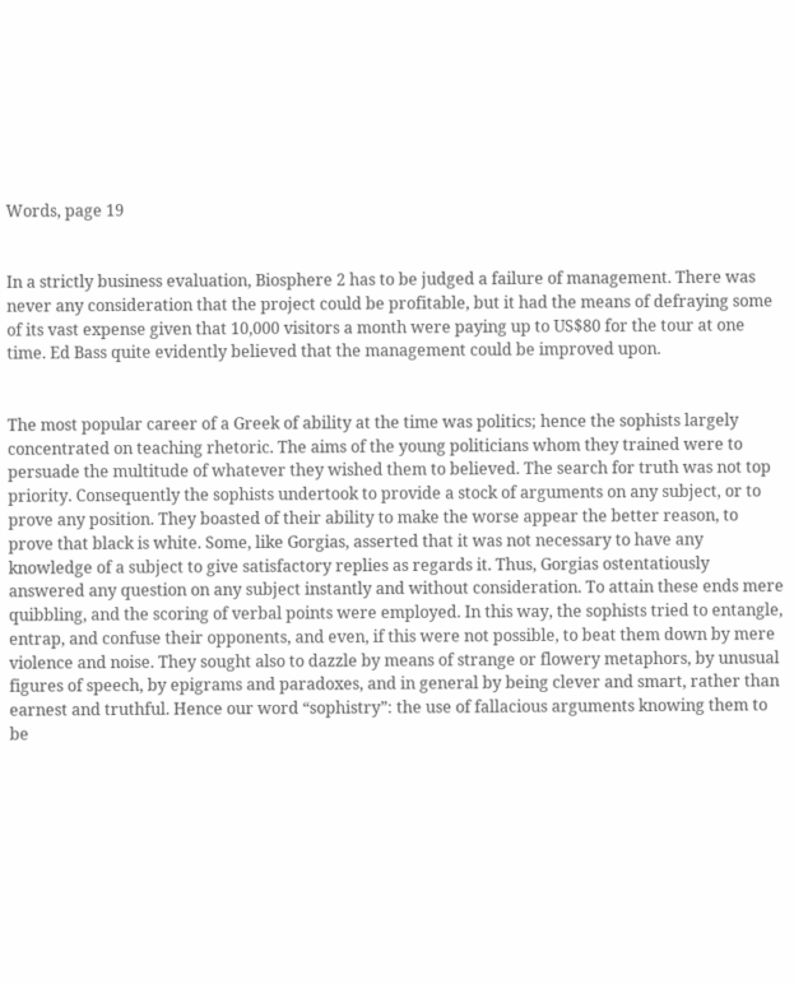Words, page 19


In a strictly business evaluation, Biosphere 2 has to be judged a failure of management. There was never any consideration that the project could be profitable, but it had the means of defraying some of its vast expense given that 10,000 visitors a month were paying up to US$80 for the tour at one time. Ed Bass quite evidently believed that the management could be improved upon.


The most popular career of a Greek of ability at the time was politics; hence the sophists largely concentrated on teaching rhetoric. The aims of the young politicians whom they trained were to persuade the multitude of whatever they wished them to believed. The search for truth was not top priority. Consequently the sophists undertook to provide a stock of arguments on any subject, or to prove any position. They boasted of their ability to make the worse appear the better reason, to prove that black is white. Some, like Gorgias, asserted that it was not necessary to have any knowledge of a subject to give satisfactory replies as regards it. Thus, Gorgias ostentatiously answered any question on any subject instantly and without consideration. To attain these ends mere quibbling, and the scoring of verbal points were employed. In this way, the sophists tried to entangle, entrap, and confuse their opponents, and even, if this were not possible, to beat them down by mere violence and noise. They sought also to dazzle by means of strange or flowery metaphors, by unusual figures of speech, by epigrams and paradoxes, and in general by being clever and smart, rather than earnest and truthful. Hence our word “sophistry”: the use of fallacious arguments knowing them to be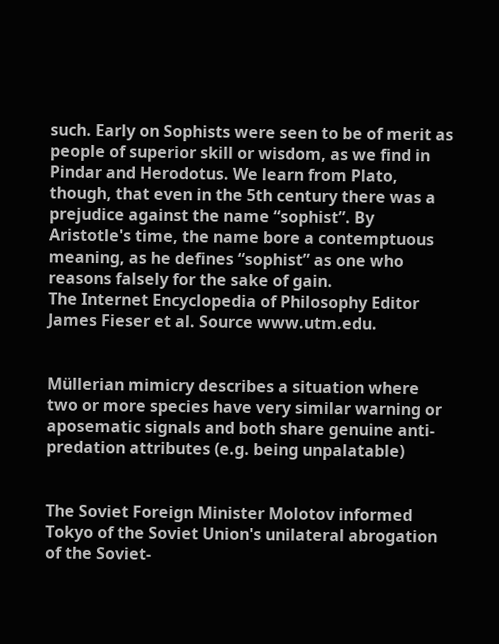such. Early on Sophists were seen to be of merit as people of superior skill or wisdom, as we find in Pindar and Herodotus. We learn from Plato, though, that even in the 5th century there was a prejudice against the name “sophist”. By Aristotle's time, the name bore a contemptuous meaning, as he defines “sophist” as one who reasons falsely for the sake of gain.
The Internet Encyclopedia of Philosophy Editor James Fieser et al. Source www.utm.edu.


Müllerian mimicry describes a situation where two or more species have very similar warning or aposematic signals and both share genuine anti-predation attributes (e.g. being unpalatable)


The Soviet Foreign Minister Molotov informed Tokyo of the Soviet Union's unilateral abrogation of the Soviet-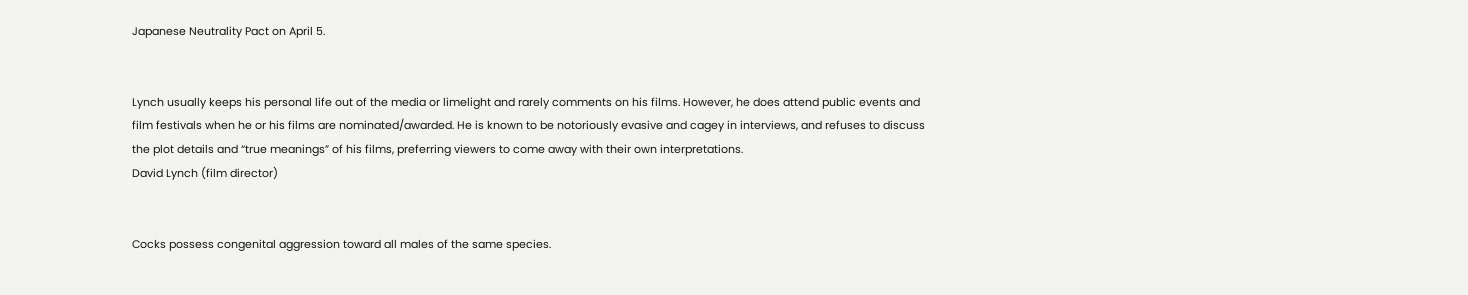Japanese Neutrality Pact on April 5.


Lynch usually keeps his personal life out of the media or limelight and rarely comments on his films. However, he does attend public events and film festivals when he or his films are nominated/awarded. He is known to be notoriously evasive and cagey in interviews, and refuses to discuss the plot details and “true meanings” of his films, preferring viewers to come away with their own interpretations.
David Lynch (film director)


Cocks possess congenital aggression toward all males of the same species.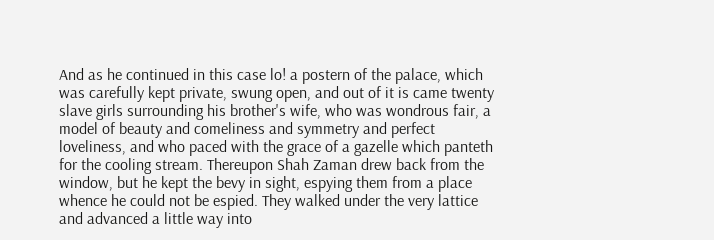And as he continued in this case lo! a postern of the palace, which was carefully kept private, swung open, and out of it is came twenty slave girls surrounding his brother's wife, who was wondrous fair, a model of beauty and comeliness and symmetry and perfect loveliness, and who paced with the grace of a gazelle which panteth for the cooling stream. Thereupon Shah Zaman drew back from the window, but he kept the bevy in sight, espying them from a place whence he could not be espied. They walked under the very lattice and advanced a little way into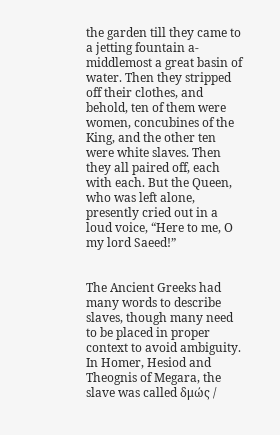the garden till they came to a jetting fountain a-middlemost a great basin of water. Then they stripped off their clothes, and behold, ten of them were women, concubines of the King, and the other ten were white slaves. Then they all paired off, each with each. But the Queen, who was left alone, presently cried out in a loud voice, “Here to me, O my lord Saeed!”


The Ancient Greeks had many words to describe slaves, though many need to be placed in proper context to avoid ambiguity. In Homer, Hesiod and Theognis of Megara, the slave was called δμώς /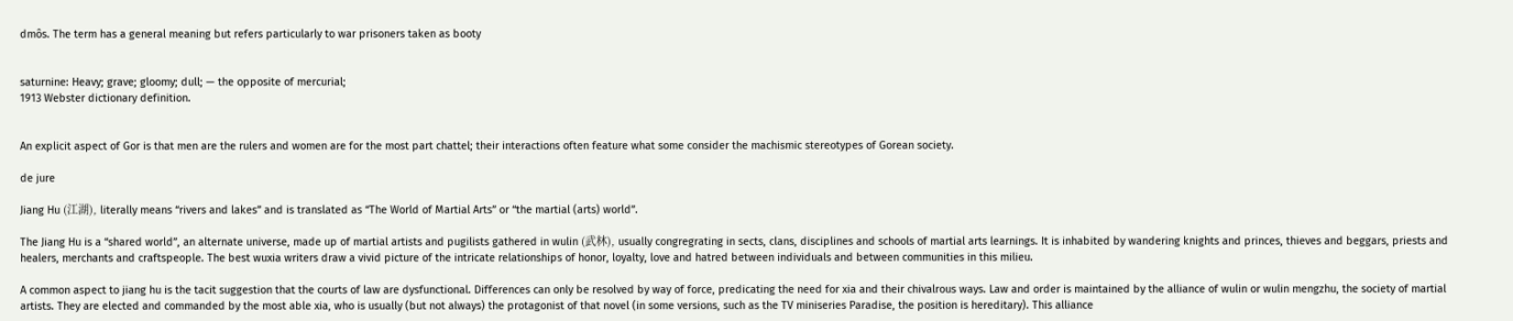dmôs. The term has a general meaning but refers particularly to war prisoners taken as booty


saturnine: Heavy; grave; gloomy; dull; — the opposite of mercurial;
1913 Webster dictionary definition.


An explicit aspect of Gor is that men are the rulers and women are for the most part chattel; their interactions often feature what some consider the machismic stereotypes of Gorean society.

de jure

Jiang Hu (江湖), literally means “rivers and lakes” and is translated as “The World of Martial Arts” or “the martial (arts) world”.

The Jiang Hu is a “shared world”, an alternate universe, made up of martial artists and pugilists gathered in wulin (武林), usually congregrating in sects, clans, disciplines and schools of martial arts learnings. It is inhabited by wandering knights and princes, thieves and beggars, priests and healers, merchants and craftspeople. The best wuxia writers draw a vivid picture of the intricate relationships of honor, loyalty, love and hatred between individuals and between communities in this milieu.

A common aspect to jiang hu is the tacit suggestion that the courts of law are dysfunctional. Differences can only be resolved by way of force, predicating the need for xia and their chivalrous ways. Law and order is maintained by the alliance of wulin or wulin mengzhu, the society of martial artists. They are elected and commanded by the most able xia, who is usually (but not always) the protagonist of that novel (in some versions, such as the TV miniseries Paradise, the position is hereditary). This alliance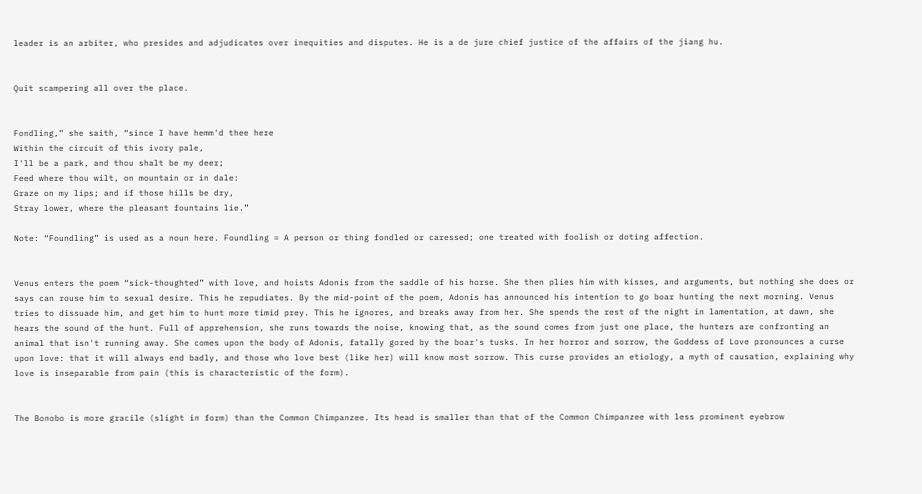leader is an arbiter, who presides and adjudicates over inequities and disputes. He is a de jure chief justice of the affairs of the jiang hu.


Quit scampering all over the place.


Fondling,” she saith, “since I have hemm'd thee here
Within the circuit of this ivory pale,
I'll be a park, and thou shalt be my deer;
Feed where thou wilt, on mountain or in dale:
Graze on my lips; and if those hills be dry,
Stray lower, where the pleasant fountains lie.”

Note: “Foundling” is used as a noun here. Foundling = A person or thing fondled or caressed; one treated with foolish or doting affection.


Venus enters the poem “sick-thoughted” with love, and hoists Adonis from the saddle of his horse. She then plies him with kisses, and arguments, but nothing she does or says can rouse him to sexual desire. This he repudiates. By the mid-point of the poem, Adonis has announced his intention to go boar hunting the next morning. Venus tries to dissuade him, and get him to hunt more timid prey. This he ignores, and breaks away from her. She spends the rest of the night in lamentation, at dawn, she hears the sound of the hunt. Full of apprehension, she runs towards the noise, knowing that, as the sound comes from just one place, the hunters are confronting an animal that isn't running away. She comes upon the body of Adonis, fatally gored by the boar's tusks. In her horror and sorrow, the Goddess of Love pronounces a curse upon love: that it will always end badly, and those who love best (like her) will know most sorrow. This curse provides an etiology, a myth of causation, explaining why love is inseparable from pain (this is characteristic of the form).


The Bonobo is more gracile (slight in form) than the Common Chimpanzee. Its head is smaller than that of the Common Chimpanzee with less prominent eyebrow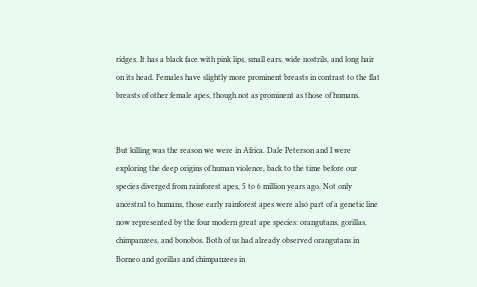ridges. It has a black face with pink lips, small ears, wide nostrils, and long hair on its head. Females have slightly more prominent breasts in contrast to the flat breasts of other female apes, though not as prominent as those of humans.


But killing was the reason we were in Africa. Dale Peterson and I were exploring the deep origins of human violence, back to the time before our species diverged from rainforest apes, 5 to 6 million years ago. Not only ancestral to humans, those early rainforest apes were also part of a genetic line now represented by the four modern great ape species: orangutans, gorillas, chimpanzees, and bonobos. Both of us had already observed orangutans in Borneo and gorillas and chimpanzees in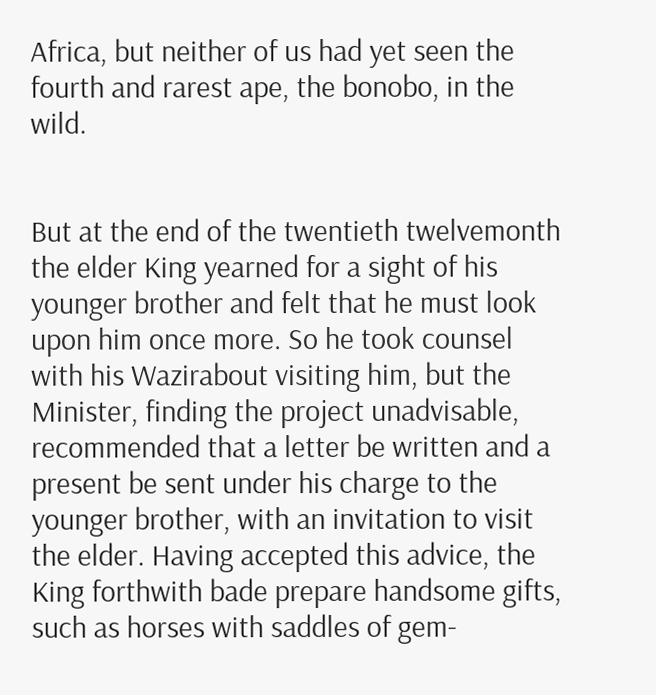Africa, but neither of us had yet seen the fourth and rarest ape, the bonobo, in the wild.


But at the end of the twentieth twelvemonth the elder King yearned for a sight of his younger brother and felt that he must look upon him once more. So he took counsel with his Wazirabout visiting him, but the Minister, finding the project unadvisable, recommended that a letter be written and a present be sent under his charge to the younger brother, with an invitation to visit the elder. Having accepted this advice, the King forthwith bade prepare handsome gifts, such as horses with saddles of gem-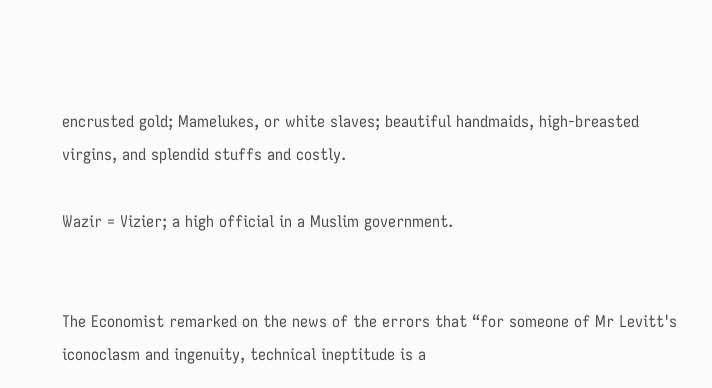encrusted gold; Mamelukes, or white slaves; beautiful handmaids, high-breasted virgins, and splendid stuffs and costly.

Wazir = Vizier; a high official in a Muslim government.


The Economist remarked on the news of the errors that “for someone of Mr Levitt's iconoclasm and ingenuity, technical ineptitude is a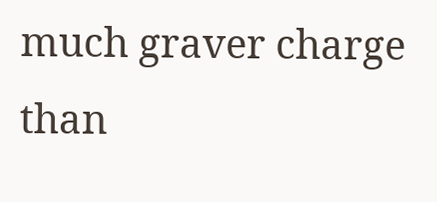much graver charge than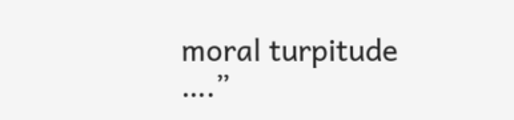moral turpitude ….”